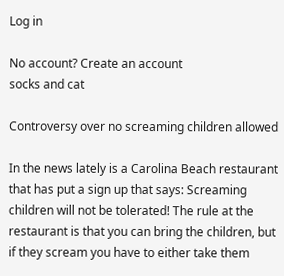Log in

No account? Create an account
socks and cat

Controversy over no screaming children allowed

In the news lately is a Carolina Beach restaurant that has put a sign up that says: Screaming children will not be tolerated! The rule at the restaurant is that you can bring the children, but if they scream you have to either take them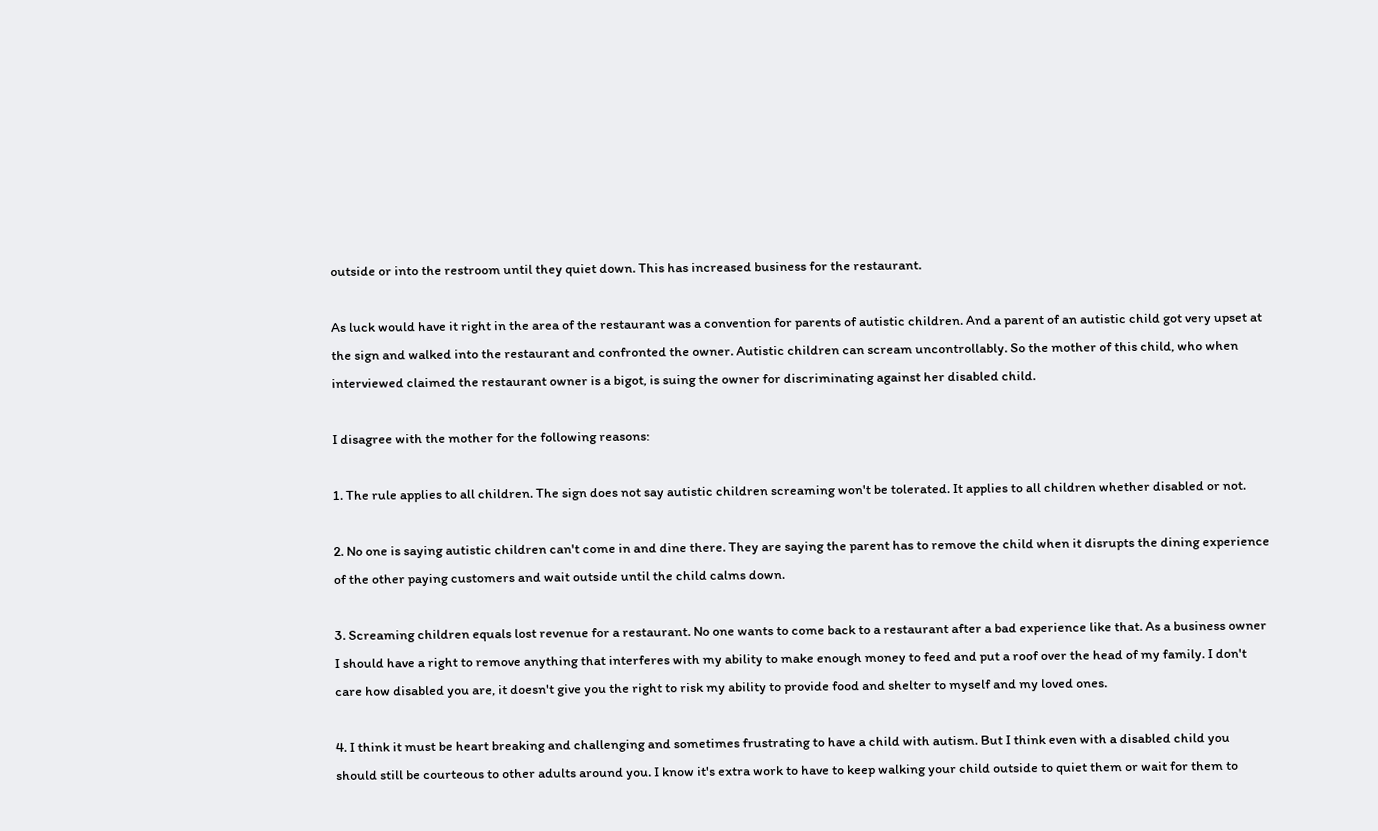outside or into the restroom until they quiet down. This has increased business for the restaurant.

As luck would have it right in the area of the restaurant was a convention for parents of autistic children. And a parent of an autistic child got very upset at the sign and walked into the restaurant and confronted the owner. Autistic children can scream uncontrollably. So the mother of this child, who when interviewed claimed the restaurant owner is a bigot, is suing the owner for discriminating against her disabled child.

I disagree with the mother for the following reasons:

1. The rule applies to all children. The sign does not say autistic children screaming won't be tolerated. It applies to all children whether disabled or not.

2. No one is saying autistic children can't come in and dine there. They are saying the parent has to remove the child when it disrupts the dining experience of the other paying customers and wait outside until the child calms down.

3. Screaming children equals lost revenue for a restaurant. No one wants to come back to a restaurant after a bad experience like that. As a business owner I should have a right to remove anything that interferes with my ability to make enough money to feed and put a roof over the head of my family. I don't care how disabled you are, it doesn't give you the right to risk my ability to provide food and shelter to myself and my loved ones.

4. I think it must be heart breaking and challenging and sometimes frustrating to have a child with autism. But I think even with a disabled child you should still be courteous to other adults around you. I know it's extra work to have to keep walking your child outside to quiet them or wait for them to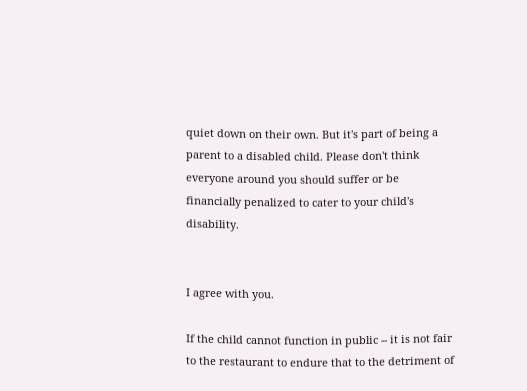quiet down on their own. But it's part of being a parent to a disabled child. Please don't think everyone around you should suffer or be financially penalized to cater to your child's disability.


I agree with you.

If the child cannot function in public -- it is not fair to the restaurant to endure that to the detriment of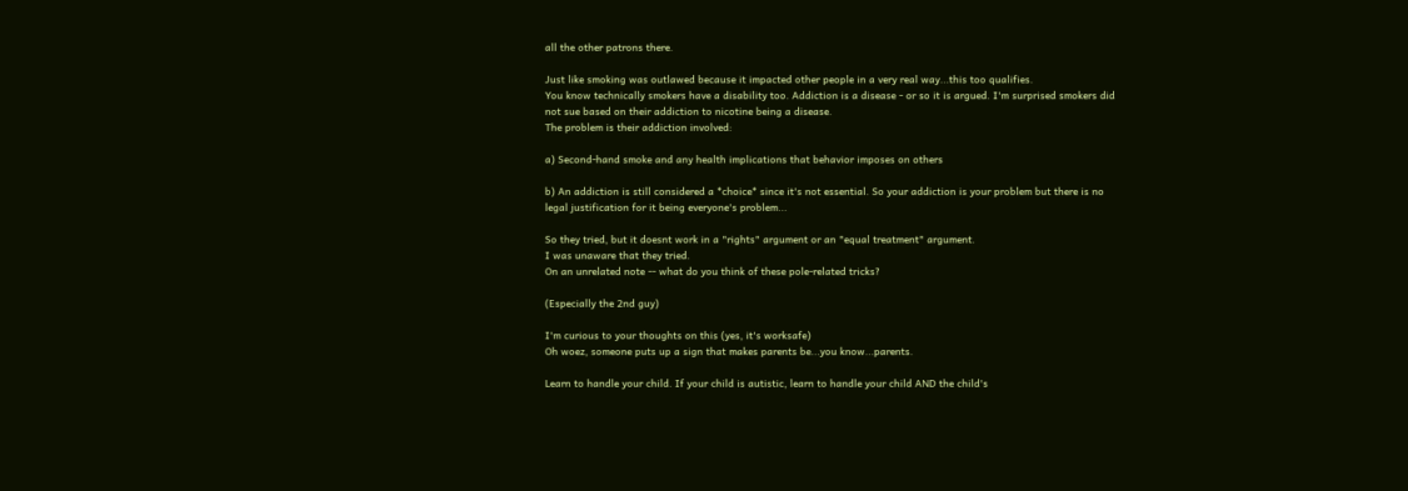all the other patrons there.

Just like smoking was outlawed because it impacted other people in a very real way...this too qualifies.
You know technically smokers have a disability too. Addiction is a disease - or so it is argued. I'm surprised smokers did not sue based on their addiction to nicotine being a disease.
The problem is their addiction involved:

a) Second-hand smoke and any health implications that behavior imposes on others

b) An addiction is still considered a *choice* since it's not essential. So your addiction is your problem but there is no legal justification for it being everyone's problem...

So they tried, but it doesnt work in a "rights" argument or an "equal treatment" argument.
I was unaware that they tried.
On an unrelated note -- what do you think of these pole-related tricks?

(Especially the 2nd guy)

I'm curious to your thoughts on this (yes, it's worksafe)
Oh woez, someone puts up a sign that makes parents be...you know...parents.

Learn to handle your child. If your child is autistic, learn to handle your child AND the child's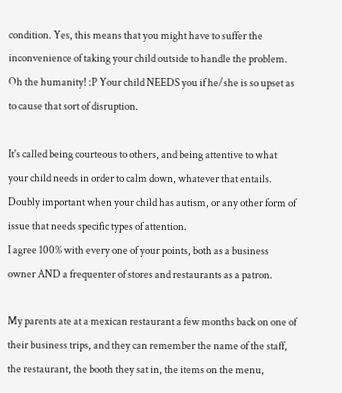condition. Yes, this means that you might have to suffer the inconvenience of taking your child outside to handle the problem. Oh the humanity! :P Your child NEEDS you if he/she is so upset as to cause that sort of disruption.

It's called being courteous to others, and being attentive to what your child needs in order to calm down, whatever that entails. Doubly important when your child has autism, or any other form of issue that needs specific types of attention.
I agree 100% with every one of your points, both as a business owner AND a frequenter of stores and restaurants as a patron.

My parents ate at a mexican restaurant a few months back on one of their business trips, and they can remember the name of the staff, the restaurant, the booth they sat in, the items on the menu,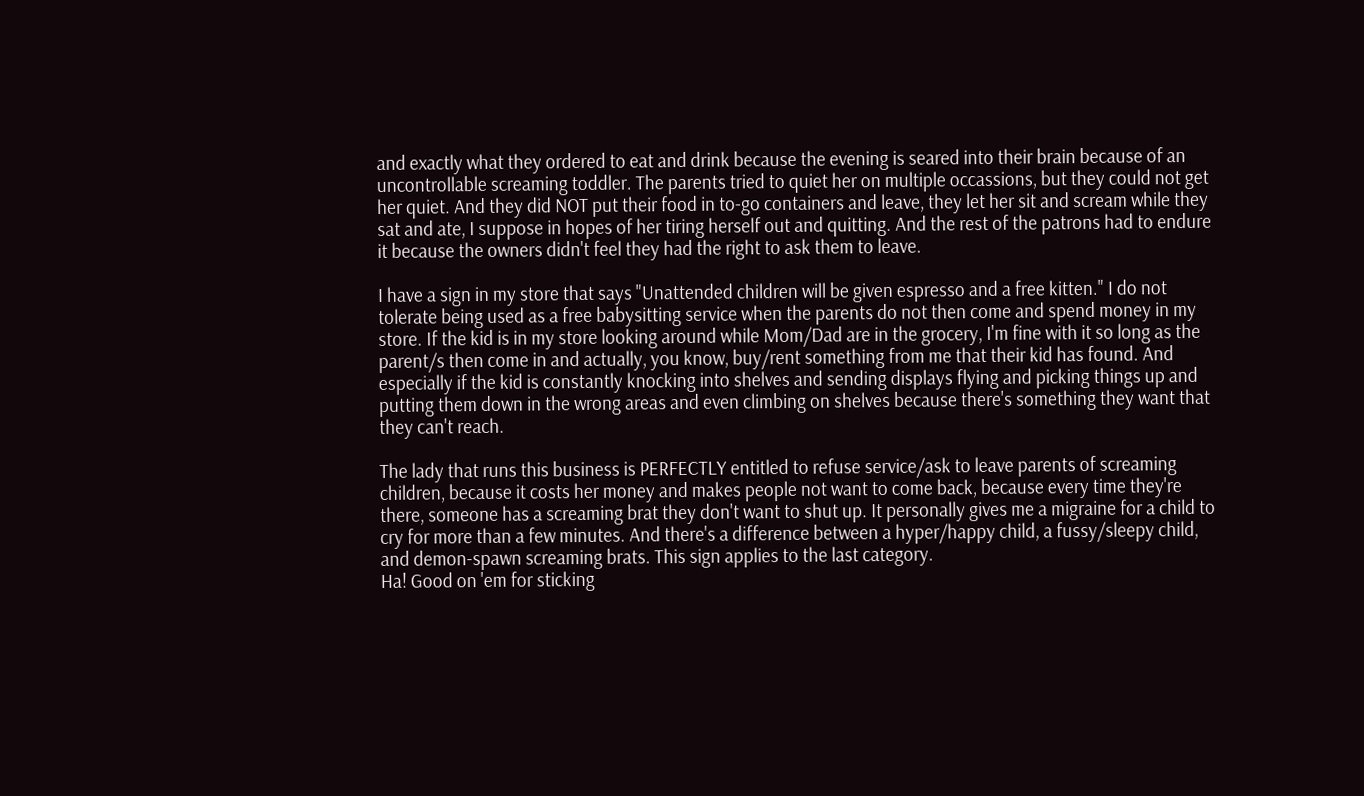and exactly what they ordered to eat and drink because the evening is seared into their brain because of an uncontrollable screaming toddler. The parents tried to quiet her on multiple occassions, but they could not get her quiet. And they did NOT put their food in to-go containers and leave, they let her sit and scream while they sat and ate, I suppose in hopes of her tiring herself out and quitting. And the rest of the patrons had to endure it because the owners didn't feel they had the right to ask them to leave.

I have a sign in my store that says "Unattended children will be given espresso and a free kitten." I do not tolerate being used as a free babysitting service when the parents do not then come and spend money in my store. If the kid is in my store looking around while Mom/Dad are in the grocery, I'm fine with it so long as the parent/s then come in and actually, you know, buy/rent something from me that their kid has found. And especially if the kid is constantly knocking into shelves and sending displays flying and picking things up and putting them down in the wrong areas and even climbing on shelves because there's something they want that they can't reach.

The lady that runs this business is PERFECTLY entitled to refuse service/ask to leave parents of screaming children, because it costs her money and makes people not want to come back, because every time they're there, someone has a screaming brat they don't want to shut up. It personally gives me a migraine for a child to cry for more than a few minutes. And there's a difference between a hyper/happy child, a fussy/sleepy child, and demon-spawn screaming brats. This sign applies to the last category.
Ha! Good on 'em for sticking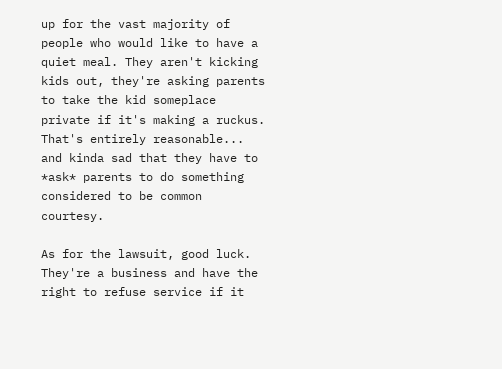up for the vast majority of people who would like to have a quiet meal. They aren't kicking kids out, they're asking parents to take the kid someplace private if it's making a ruckus. That's entirely reasonable... and kinda sad that they have to *ask* parents to do something considered to be common courtesy.

As for the lawsuit, good luck. They're a business and have the right to refuse service if it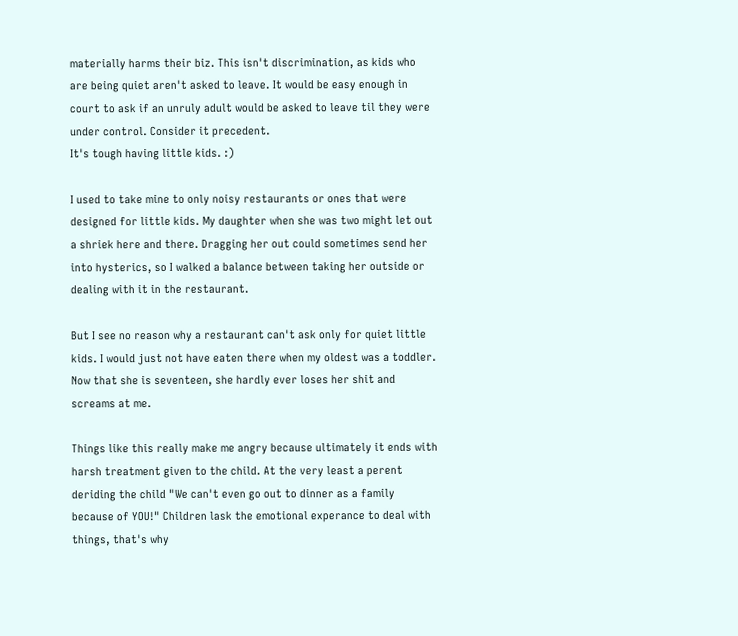materially harms their biz. This isn't discrimination, as kids who are being quiet aren't asked to leave. It would be easy enough in court to ask if an unruly adult would be asked to leave til they were under control. Consider it precedent.
It's tough having little kids. :)

I used to take mine to only noisy restaurants or ones that were designed for little kids. My daughter when she was two might let out a shriek here and there. Dragging her out could sometimes send her into hysterics, so I walked a balance between taking her outside or dealing with it in the restaurant.

But I see no reason why a restaurant can't ask only for quiet little kids. I would just not have eaten there when my oldest was a toddler. Now that she is seventeen, she hardly ever loses her shit and screams at me.

Things like this really make me angry because ultimately it ends with harsh treatment given to the child. At the very least a perent deriding the child "We can't even go out to dinner as a family because of YOU!" Children lask the emotional experance to deal with things, that's why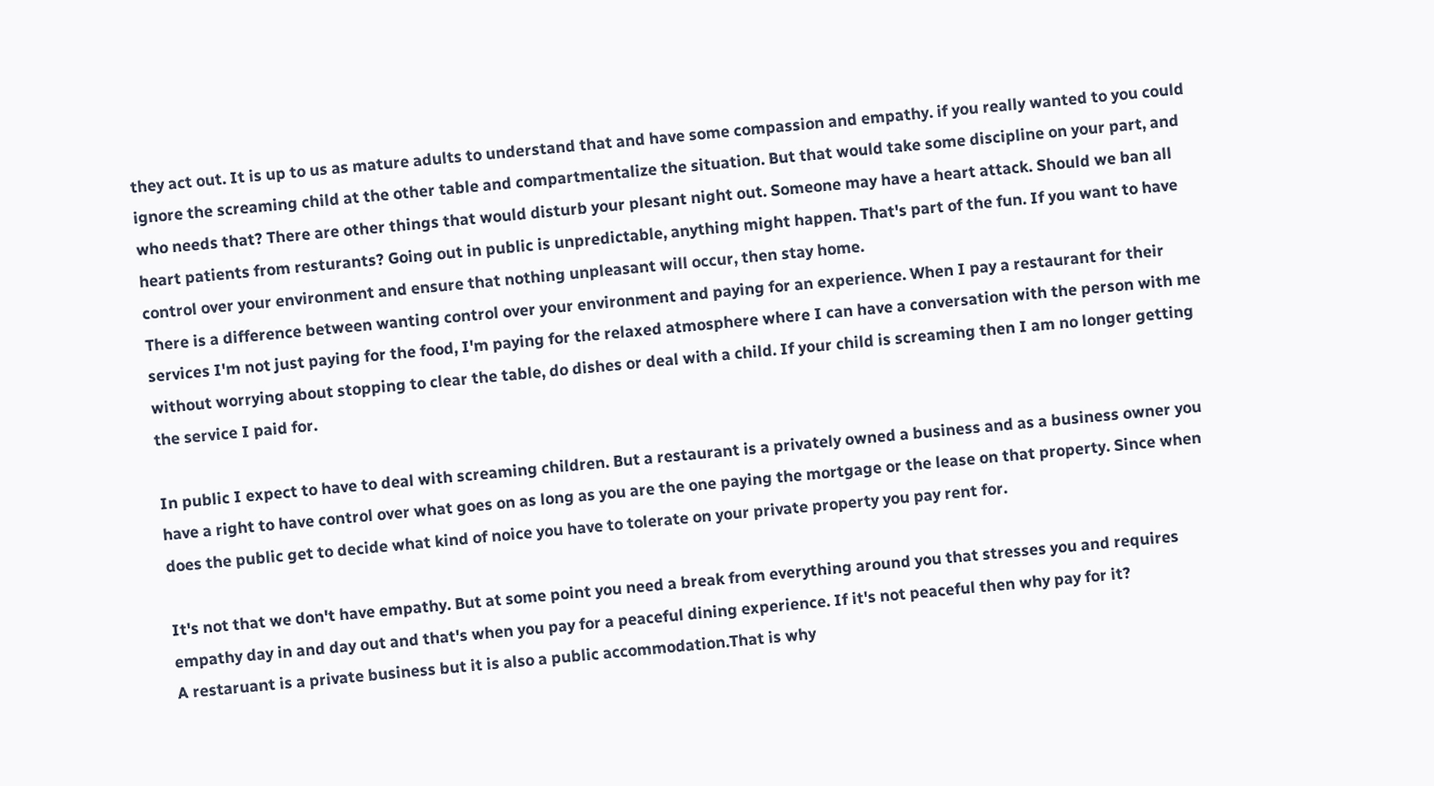they act out. It is up to us as mature adults to understand that and have some compassion and empathy. if you really wanted to you could ignore the screaming child at the other table and compartmentalize the situation. But that would take some discipline on your part, and who needs that? There are other things that would disturb your plesant night out. Someone may have a heart attack. Should we ban all heart patients from resturants? Going out in public is unpredictable, anything might happen. That's part of the fun. If you want to have control over your environment and ensure that nothing unpleasant will occur, then stay home.
There is a difference between wanting control over your environment and paying for an experience. When I pay a restaurant for their services I'm not just paying for the food, I'm paying for the relaxed atmosphere where I can have a conversation with the person with me without worrying about stopping to clear the table, do dishes or deal with a child. If your child is screaming then I am no longer getting the service I paid for.

In public I expect to have to deal with screaming children. But a restaurant is a privately owned a business and as a business owner you have a right to have control over what goes on as long as you are the one paying the mortgage or the lease on that property. Since when does the public get to decide what kind of noice you have to tolerate on your private property you pay rent for.

It's not that we don't have empathy. But at some point you need a break from everything around you that stresses you and requires empathy day in and day out and that's when you pay for a peaceful dining experience. If it's not peaceful then why pay for it?
A restaruant is a private business but it is also a public accommodation.That is why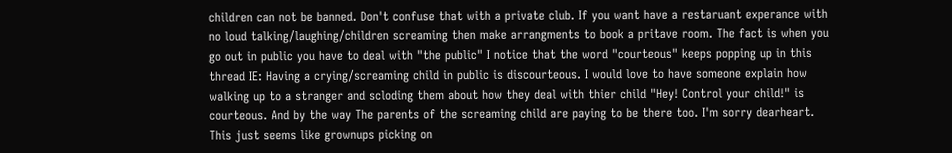children can not be banned. Don't confuse that with a private club. If you want have a restaruant experance with no loud talking/laughing/children screaming then make arrangments to book a pritave room. The fact is when you go out in public you have to deal with "the public" I notice that the word "courteous" keeps popping up in this thread IE: Having a crying/screaming child in public is discourteous. I would love to have someone explain how walking up to a stranger and scloding them about how they deal with thier child "Hey! Control your child!" is courteous. And by the way The parents of the screaming child are paying to be there too. I'm sorry dearheart. This just seems like grownups picking on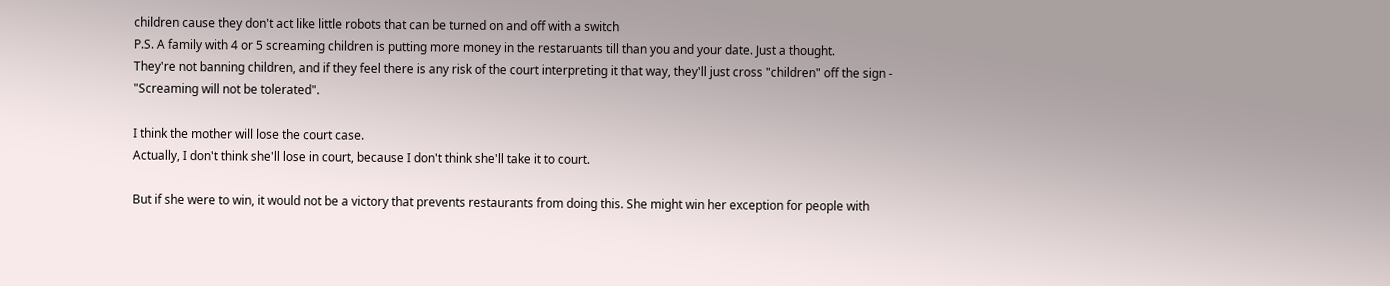children cause they don't act like little robots that can be turned on and off with a switch
P.S. A family with 4 or 5 screaming children is putting more money in the restaruants till than you and your date. Just a thought.
They're not banning children, and if they feel there is any risk of the court interpreting it that way, they'll just cross "children" off the sign - "Screaming will not be tolerated".

I think the mother will lose the court case.
Actually, I don't think she'll lose in court, because I don't think she'll take it to court.

But if she were to win, it would not be a victory that prevents restaurants from doing this. She might win her exception for people with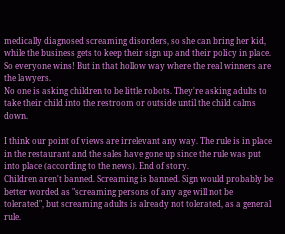medically diagnosed screaming disorders, so she can bring her kid, while the business gets to keep their sign up and their policy in place. So everyone wins! But in that hollow way where the real winners are the lawyers.
No one is asking children to be little robots. They're asking adults to take their child into the restroom or outside until the child calms down.

I think our point of views are irrelevant any way. The rule is in place in the restaurant and the sales have gone up since the rule was put into place (according to the news). End of story.
Children aren't banned. Screaming is banned. Sign would probably be better worded as "screaming persons of any age will not be tolerated", but screaming adults is already not tolerated, as a general rule.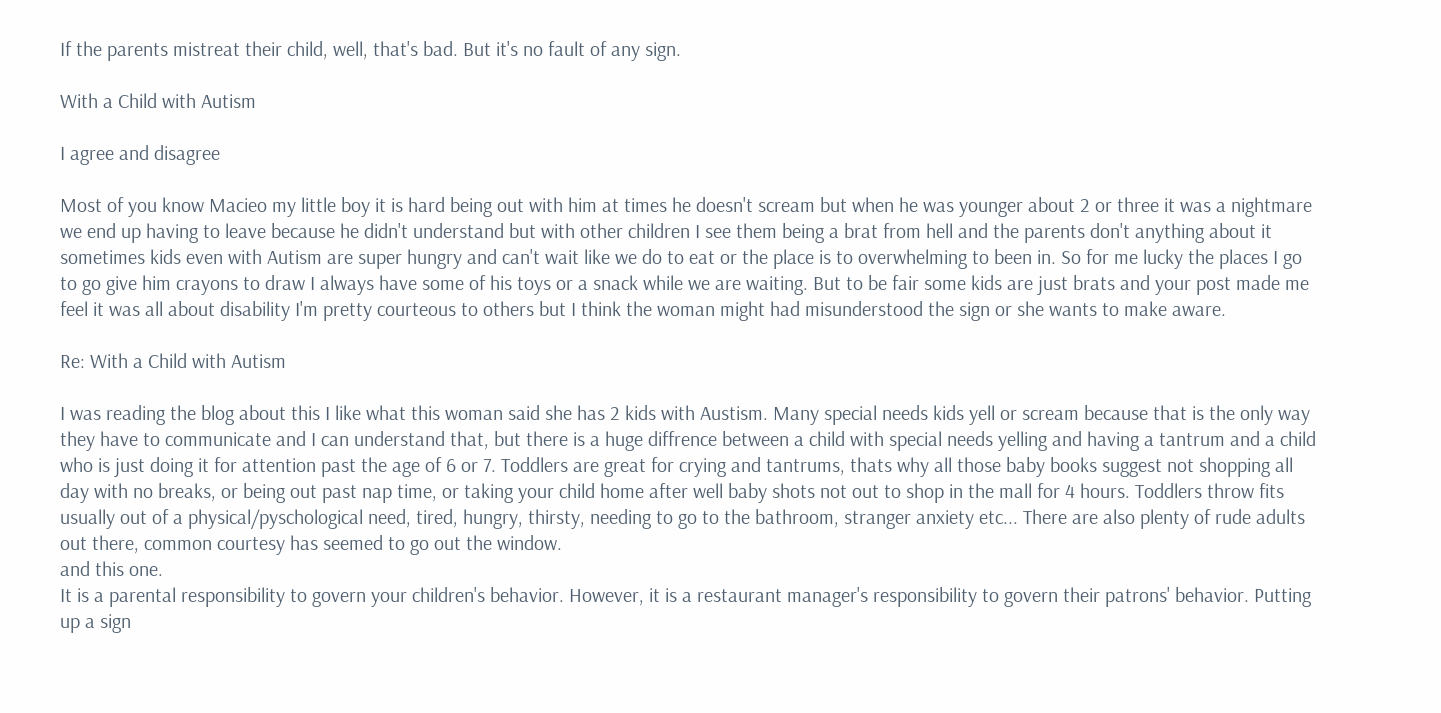If the parents mistreat their child, well, that's bad. But it's no fault of any sign.

With a Child with Autism

I agree and disagree

Most of you know Macieo my little boy it is hard being out with him at times he doesn't scream but when he was younger about 2 or three it was a nightmare we end up having to leave because he didn't understand but with other children I see them being a brat from hell and the parents don't anything about it sometimes kids even with Autism are super hungry and can't wait like we do to eat or the place is to overwhelming to been in. So for me lucky the places I go to go give him crayons to draw I always have some of his toys or a snack while we are waiting. But to be fair some kids are just brats and your post made me feel it was all about disability I'm pretty courteous to others but I think the woman might had misunderstood the sign or she wants to make aware.

Re: With a Child with Autism

I was reading the blog about this I like what this woman said she has 2 kids with Austism. Many special needs kids yell or scream because that is the only way they have to communicate and I can understand that, but there is a huge diffrence between a child with special needs yelling and having a tantrum and a child who is just doing it for attention past the age of 6 or 7. Toddlers are great for crying and tantrums, thats why all those baby books suggest not shopping all day with no breaks, or being out past nap time, or taking your child home after well baby shots not out to shop in the mall for 4 hours. Toddlers throw fits usually out of a physical/pyschological need, tired, hungry, thirsty, needing to go to the bathroom, stranger anxiety etc... There are also plenty of rude adults out there, common courtesy has seemed to go out the window.
and this one.
It is a parental responsibility to govern your children's behavior. However, it is a restaurant manager's responsibility to govern their patrons' behavior. Putting up a sign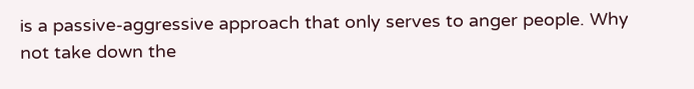is a passive-aggressive approach that only serves to anger people. Why not take down the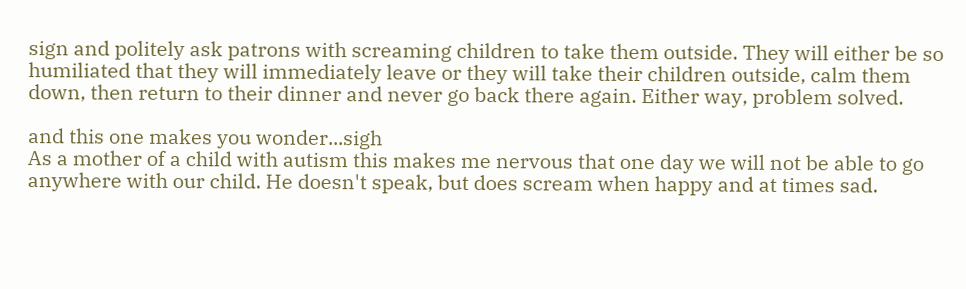sign and politely ask patrons with screaming children to take them outside. They will either be so humiliated that they will immediately leave or they will take their children outside, calm them down, then return to their dinner and never go back there again. Either way, problem solved.

and this one makes you wonder...sigh
As a mother of a child with autism this makes me nervous that one day we will not be able to go anywhere with our child. He doesn't speak, but does scream when happy and at times sad.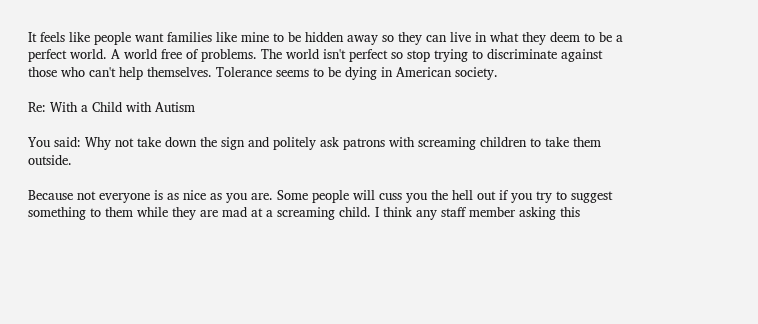It feels like people want families like mine to be hidden away so they can live in what they deem to be a perfect world. A world free of problems. The world isn't perfect so stop trying to discriminate against those who can't help themselves. Tolerance seems to be dying in American society.

Re: With a Child with Autism

You said: Why not take down the sign and politely ask patrons with screaming children to take them outside.

Because not everyone is as nice as you are. Some people will cuss you the hell out if you try to suggest something to them while they are mad at a screaming child. I think any staff member asking this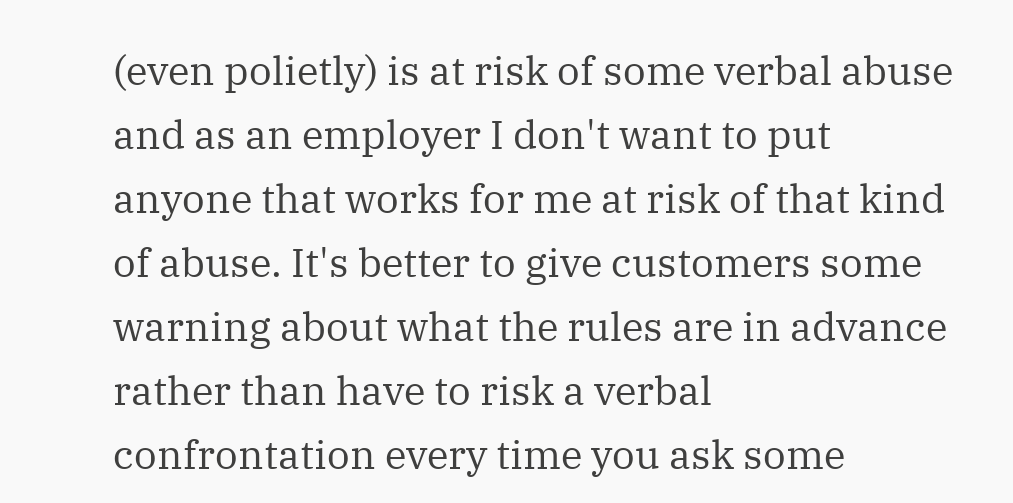(even polietly) is at risk of some verbal abuse and as an employer I don't want to put anyone that works for me at risk of that kind of abuse. It's better to give customers some warning about what the rules are in advance rather than have to risk a verbal confrontation every time you ask some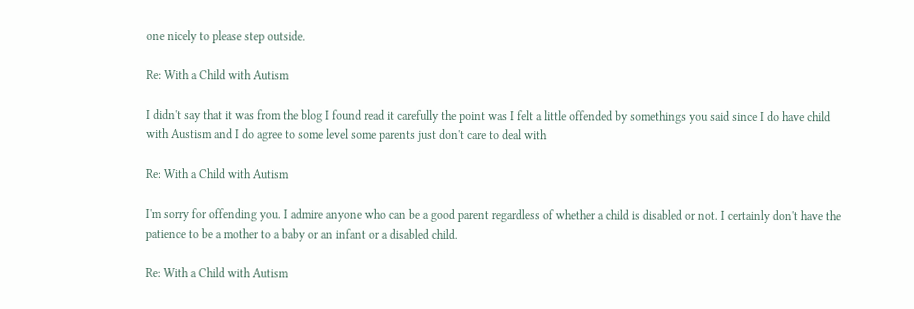one nicely to please step outside.

Re: With a Child with Autism

I didn't say that it was from the blog I found read it carefully the point was I felt a little offended by somethings you said since I do have child with Austism and I do agree to some level some parents just don't care to deal with

Re: With a Child with Autism

I'm sorry for offending you. I admire anyone who can be a good parent regardless of whether a child is disabled or not. I certainly don't have the patience to be a mother to a baby or an infant or a disabled child.

Re: With a Child with Autism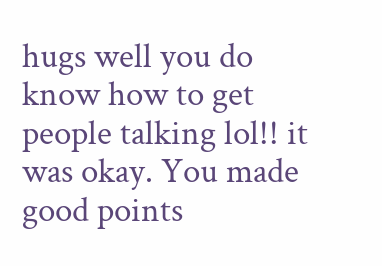hugs well you do know how to get people talking lol!! it was okay. You made good points